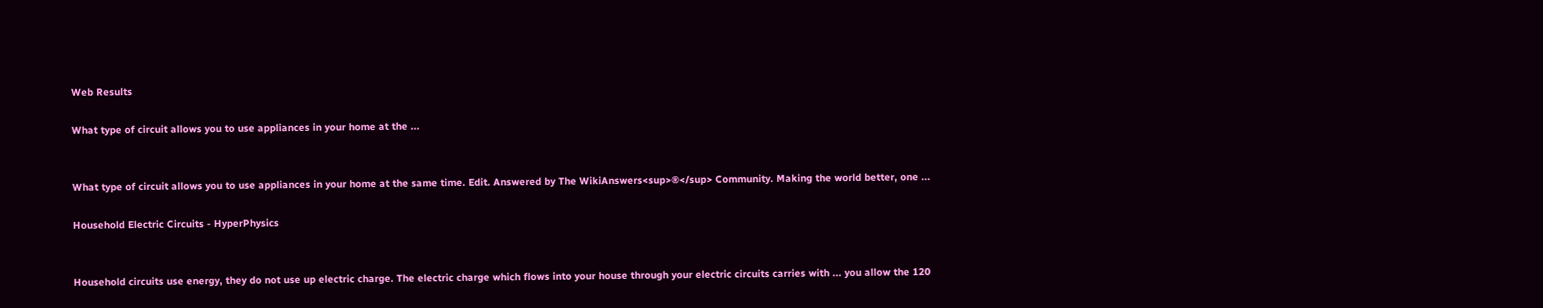Web Results

What type of circuit allows you to use appliances in your home at the ...


What type of circuit allows you to use appliances in your home at the same time. Edit. Answered by The WikiAnswers<sup>®</sup> Community. Making the world better, one ...

Household Electric Circuits - HyperPhysics


Household circuits use energy, they do not use up electric charge. The electric charge which flows into your house through your electric circuits carries with ... you allow the 120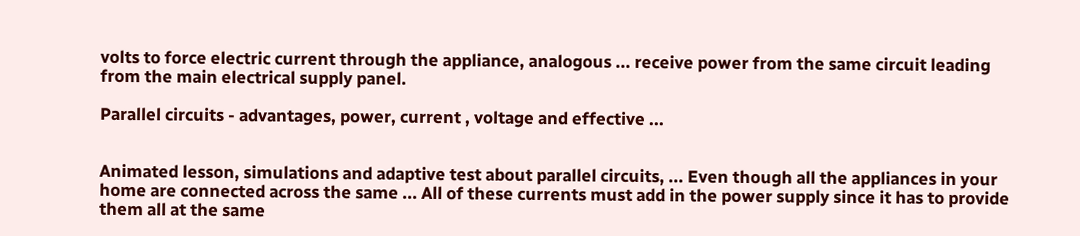volts to force electric current through the appliance, analogous ... receive power from the same circuit leading from the main electrical supply panel.

Parallel circuits - advantages, power, current , voltage and effective ...


Animated lesson, simulations and adaptive test about parallel circuits, ... Even though all the appliances in your home are connected across the same ... All of these currents must add in the power supply since it has to provide them all at the same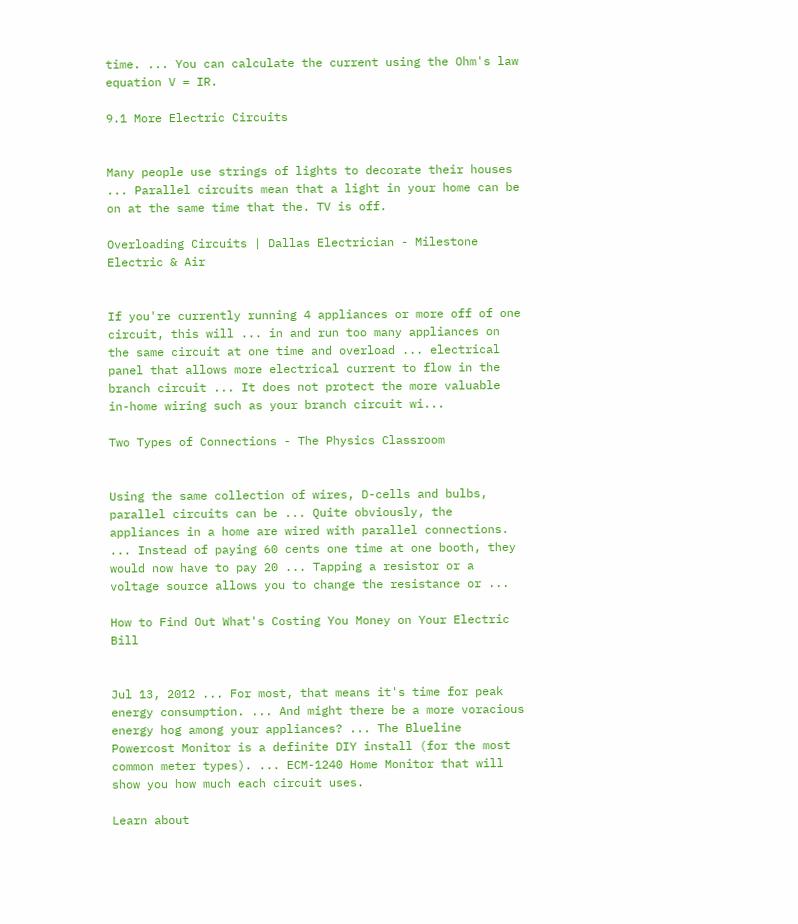time. ... You can calculate the current using the Ohm's law equation V = IR.

9.1 More Electric Circuits


Many people use strings of lights to decorate their houses ... Parallel circuits mean that a light in your home can be on at the same time that the. TV is off.

Overloading Circuits | Dallas Electrician - Milestone Electric & Air


If you're currently running 4 appliances or more off of one circuit, this will ... in and run too many appliances on the same circuit at one time and overload ... electrical panel that allows more electrical current to flow in the branch circuit ... It does not protect the more valuable in-home wiring such as your branch circuit wi...

Two Types of Connections - The Physics Classroom


Using the same collection of wires, D-cells and bulbs, parallel circuits can be ... Quite obviously, the appliances in a home are wired with parallel connections. ... Instead of paying 60 cents one time at one booth, they would now have to pay 20 ... Tapping a resistor or a voltage source allows you to change the resistance or ...

How to Find Out What's Costing You Money on Your Electric Bill


Jul 13, 2012 ... For most, that means it's time for peak energy consumption. ... And might there be a more voracious energy hog among your appliances? ... The Blueline Powercost Monitor is a definite DIY install (for the most common meter types). ... ECM-1240 Home Monitor that will show you how much each circuit uses.

Learn about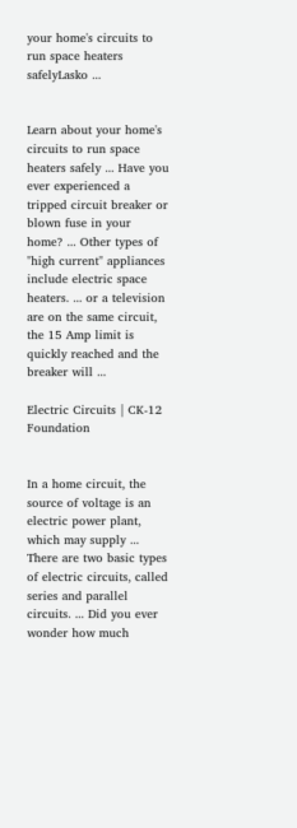your home's circuits to run space heaters safelyLasko ...


Learn about your home's circuits to run space heaters safely ... Have you ever experienced a tripped circuit breaker or blown fuse in your home? ... Other types of "high current" appliances include electric space heaters. ... or a television are on the same circuit, the 15 Amp limit is quickly reached and the breaker will ...

Electric Circuits | CK-12 Foundation


In a home circuit, the source of voltage is an electric power plant, which may supply ... There are two basic types of electric circuits, called series and parallel circuits. ... Did you ever wonder how much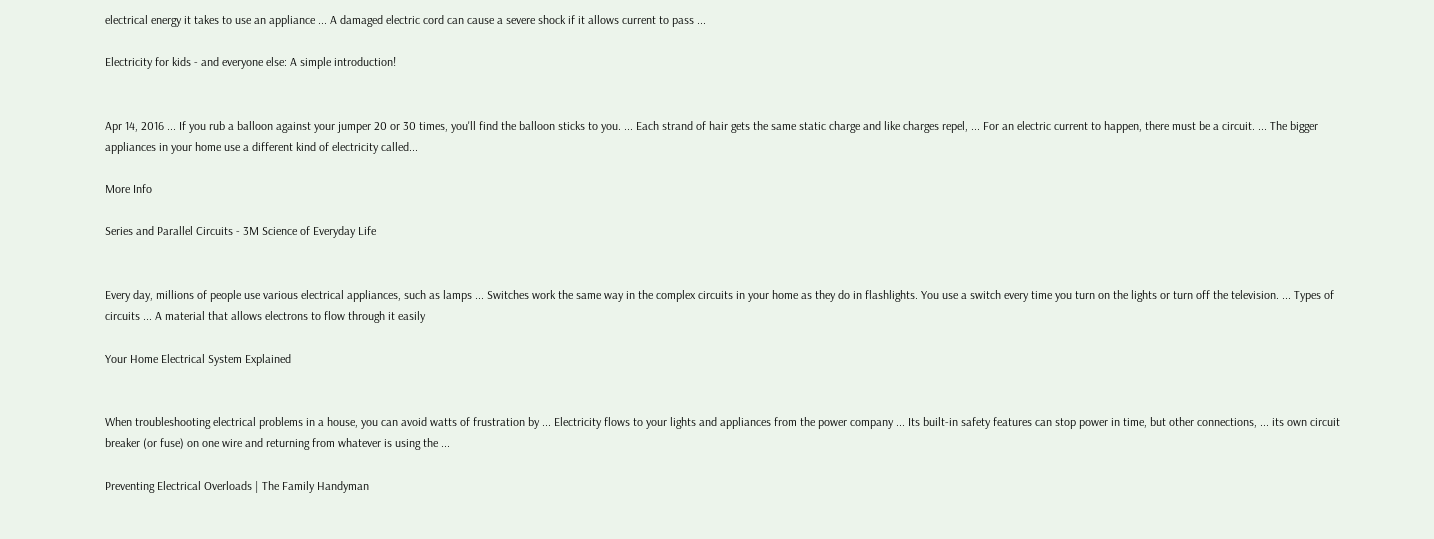electrical energy it takes to use an appliance ... A damaged electric cord can cause a severe shock if it allows current to pass ...

Electricity for kids - and everyone else: A simple introduction!


Apr 14, 2016 ... If you rub a balloon against your jumper 20 or 30 times, you'll find the balloon sticks to you. ... Each strand of hair gets the same static charge and like charges repel, ... For an electric current to happen, there must be a circuit. ... The bigger appliances in your home use a different kind of electricity called...

More Info

Series and Parallel Circuits - 3M Science of Everyday Life


Every day, millions of people use various electrical appliances, such as lamps ... Switches work the same way in the complex circuits in your home as they do in flashlights. You use a switch every time you turn on the lights or turn off the television. ... Types of circuits ... A material that allows electrons to flow through it easily

Your Home Electrical System Explained


When troubleshooting electrical problems in a house, you can avoid watts of frustration by ... Electricity flows to your lights and appliances from the power company ... Its built-in safety features can stop power in time, but other connections, ... its own circuit breaker (or fuse) on one wire and returning from whatever is using the ...

Preventing Electrical Overloads | The Family Handyman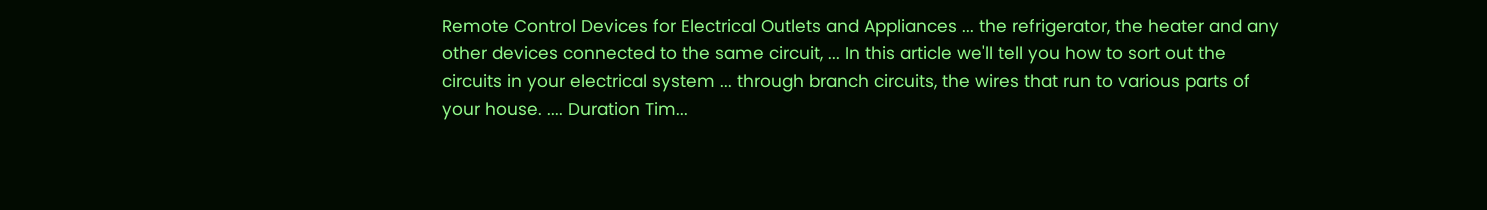Remote Control Devices for Electrical Outlets and Appliances ... the refrigerator, the heater and any other devices connected to the same circuit, ... In this article we'll tell you how to sort out the circuits in your electrical system ... through branch circuits, the wires that run to various parts of your house. .... Duration Tim...